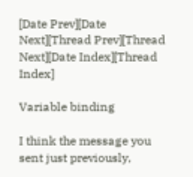[Date Prev][Date Next][Thread Prev][Thread Next][Date Index][Thread Index]

Variable binding

I think the message you sent just previously,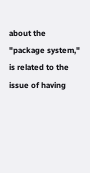about the
"package system," is related to the issue of having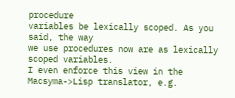procedure
variables be lexically scoped. As you said, the way
we use procedures now are as lexically scoped variables.
I even enforce this view in the Macsyma->Lisp translator, e.g.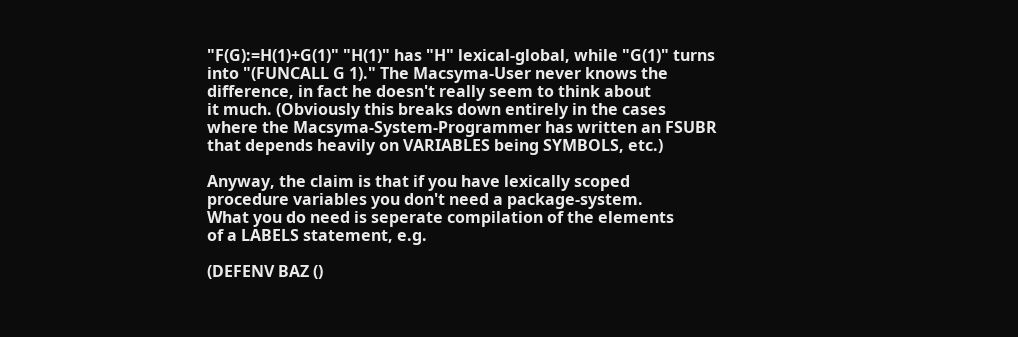"F(G):=H(1)+G(1)" "H(1)" has "H" lexical-global, while "G(1)" turns
into "(FUNCALL G 1)." The Macsyma-User never knows the
difference, in fact he doesn't really seem to think about
it much. (Obviously this breaks down entirely in the cases
where the Macsyma-System-Programmer has written an FSUBR
that depends heavily on VARIABLES being SYMBOLS, etc.)

Anyway, the claim is that if you have lexically scoped
procedure variables you don't need a package-system.
What you do need is seperate compilation of the elements
of a LABELS statement, e.g.

(DEFENV BAZ ()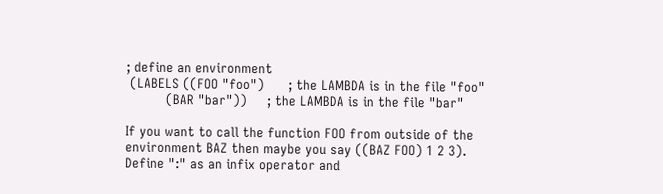; define an environment
 (LABELS ((FOO "foo")      ; the LAMBDA is in the file "foo"
          (BAR "bar"))     ; the LAMBDA is in the file "bar"

If you want to call the function FOO from outside of the
environment BAZ then maybe you say ((BAZ FOO) 1 2 3).
Define ":" as an infix operator and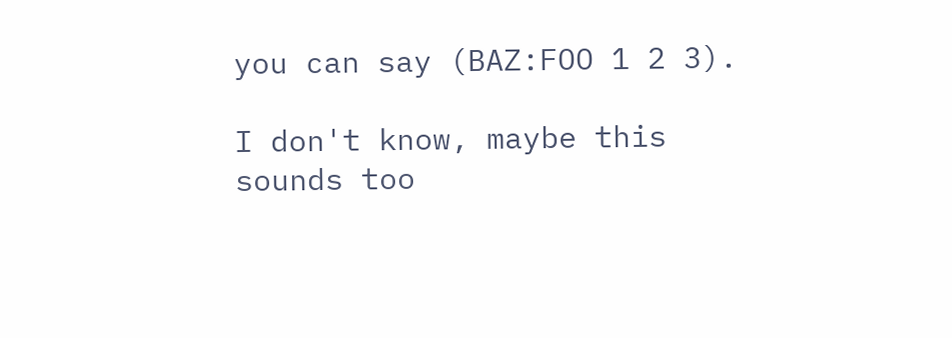you can say (BAZ:FOO 1 2 3).

I don't know, maybe this sounds too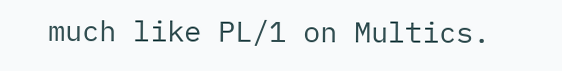much like PL/1 on Multics.